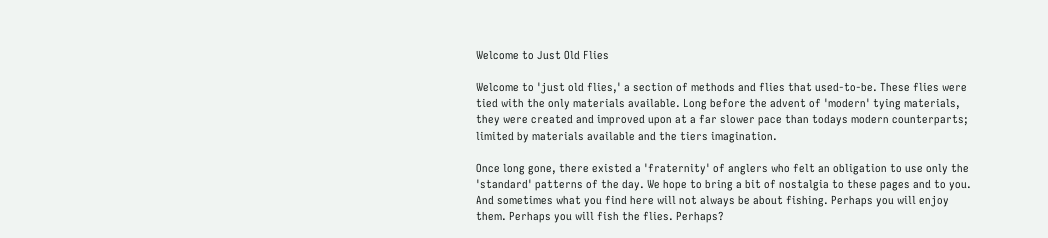Welcome to Just Old Flies

Welcome to 'just old flies,' a section of methods and flies that used-to-be. These flies were tied with the only materials available. Long before the advent of 'modern' tying materials, they were created and improved upon at a far slower pace than todays modern counterparts; limited by materials available and the tiers imagination.

Once long gone, there existed a 'fraternity' of anglers who felt an obligation to use only the 'standard' patterns of the day. We hope to bring a bit of nostalgia to these pages and to you. And sometimes what you find here will not always be about fishing. Perhaps you will enjoy them. Perhaps you will fish the flies. Perhaps?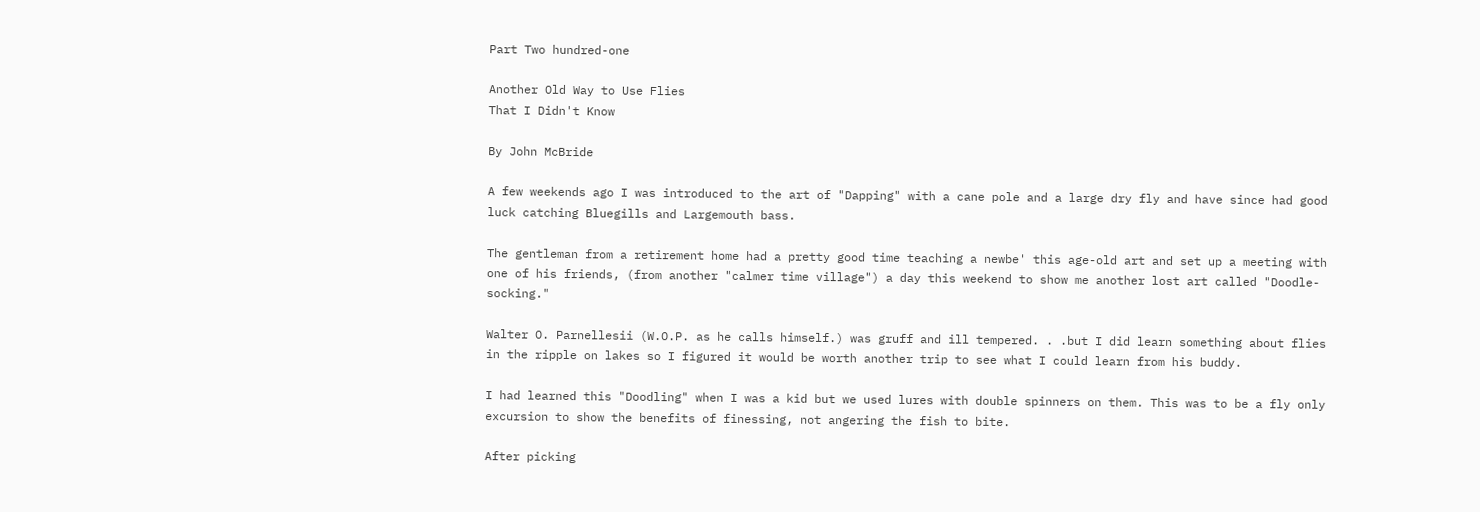Part Two hundred-one

Another Old Way to Use Flies
That I Didn't Know

By John McBride

A few weekends ago I was introduced to the art of "Dapping" with a cane pole and a large dry fly and have since had good luck catching Bluegills and Largemouth bass.

The gentleman from a retirement home had a pretty good time teaching a newbe' this age-old art and set up a meeting with one of his friends, (from another "calmer time village") a day this weekend to show me another lost art called "Doodle-socking."

Walter O. Parnellesii (W.O.P. as he calls himself.) was gruff and ill tempered. . .but I did learn something about flies in the ripple on lakes so I figured it would be worth another trip to see what I could learn from his buddy.

I had learned this "Doodling" when I was a kid but we used lures with double spinners on them. This was to be a fly only excursion to show the benefits of finessing, not angering the fish to bite.

After picking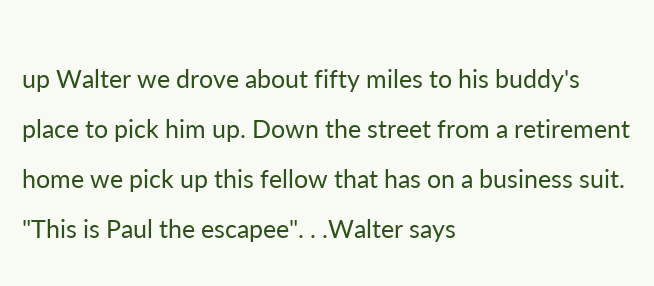up Walter we drove about fifty miles to his buddy's place to pick him up. Down the street from a retirement home we pick up this fellow that has on a business suit. "This is Paul the escapee". . .Walter says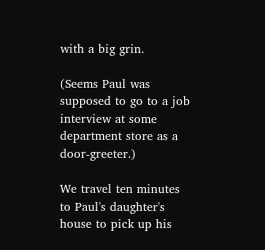with a big grin.

(Seems Paul was supposed to go to a job interview at some department store as a door-greeter.)

We travel ten minutes to Paul's daughter's house to pick up his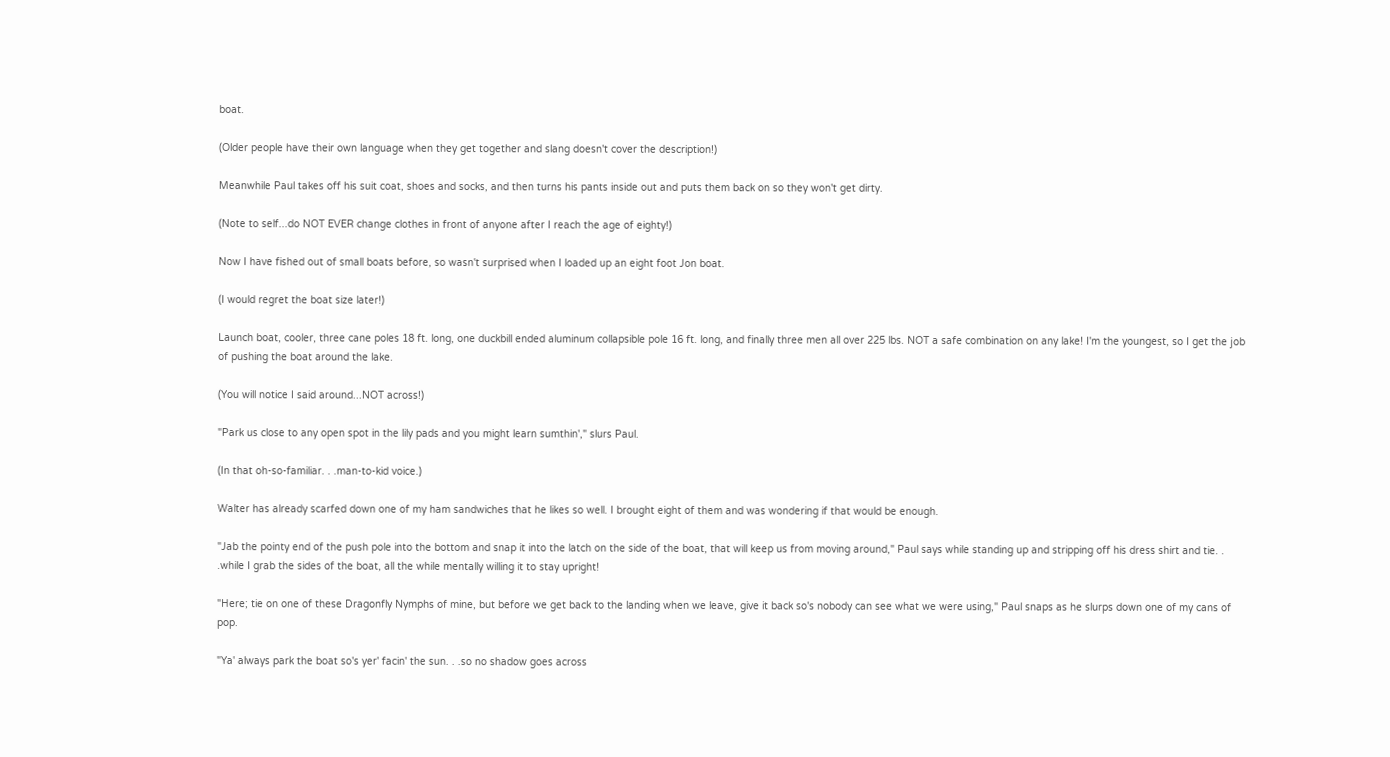boat.

(Older people have their own language when they get together and slang doesn't cover the description!)

Meanwhile Paul takes off his suit coat, shoes and socks, and then turns his pants inside out and puts them back on so they won't get dirty.

(Note to self...do NOT EVER change clothes in front of anyone after I reach the age of eighty!)

Now I have fished out of small boats before, so wasn't surprised when I loaded up an eight foot Jon boat.

(I would regret the boat size later!)

Launch boat, cooler, three cane poles 18 ft. long, one duckbill ended aluminum collapsible pole 16 ft. long, and finally three men all over 225 lbs. NOT a safe combination on any lake! I'm the youngest, so I get the job of pushing the boat around the lake.

(You will notice I said around...NOT across!)

"Park us close to any open spot in the lily pads and you might learn sumthin'," slurs Paul.

(In that oh-so-familiar. . .man-to-kid voice.)

Walter has already scarfed down one of my ham sandwiches that he likes so well. I brought eight of them and was wondering if that would be enough.

"Jab the pointy end of the push pole into the bottom and snap it into the latch on the side of the boat, that will keep us from moving around," Paul says while standing up and stripping off his dress shirt and tie. . .while I grab the sides of the boat, all the while mentally willing it to stay upright!

"Here; tie on one of these Dragonfly Nymphs of mine, but before we get back to the landing when we leave, give it back so's nobody can see what we were using," Paul snaps as he slurps down one of my cans of pop.

"Ya' always park the boat so's yer' facin' the sun. . .so no shadow goes across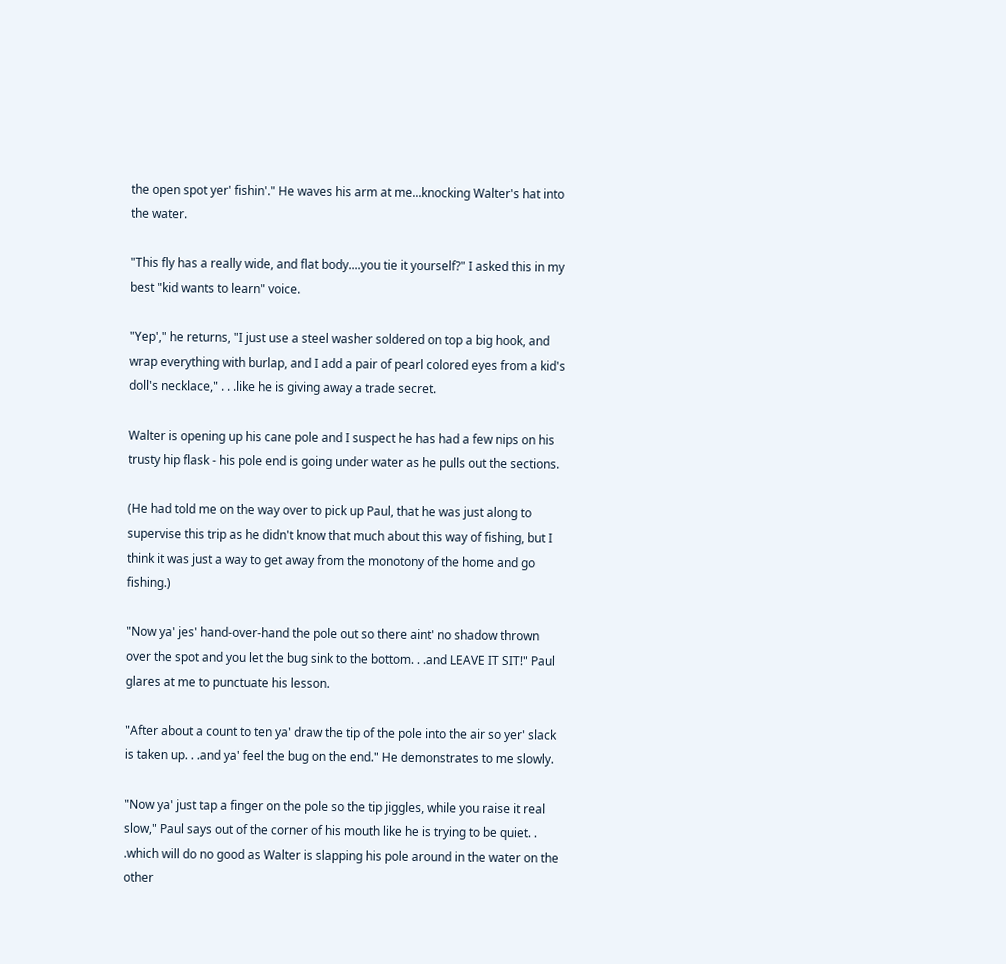the open spot yer' fishin'." He waves his arm at me...knocking Walter's hat into the water.

"This fly has a really wide, and flat body....you tie it yourself?" I asked this in my best "kid wants to learn" voice.

"Yep'," he returns, "I just use a steel washer soldered on top a big hook, and wrap everything with burlap, and I add a pair of pearl colored eyes from a kid's doll's necklace," . . .like he is giving away a trade secret.

Walter is opening up his cane pole and I suspect he has had a few nips on his trusty hip flask - his pole end is going under water as he pulls out the sections.

(He had told me on the way over to pick up Paul, that he was just along to supervise this trip as he didn't know that much about this way of fishing, but I think it was just a way to get away from the monotony of the home and go fishing.)

"Now ya' jes' hand-over-hand the pole out so there aint' no shadow thrown over the spot and you let the bug sink to the bottom. . .and LEAVE IT SIT!" Paul glares at me to punctuate his lesson.

"After about a count to ten ya' draw the tip of the pole into the air so yer' slack is taken up. . .and ya' feel the bug on the end." He demonstrates to me slowly.

"Now ya' just tap a finger on the pole so the tip jiggles, while you raise it real slow," Paul says out of the corner of his mouth like he is trying to be quiet. . .which will do no good as Walter is slapping his pole around in the water on the other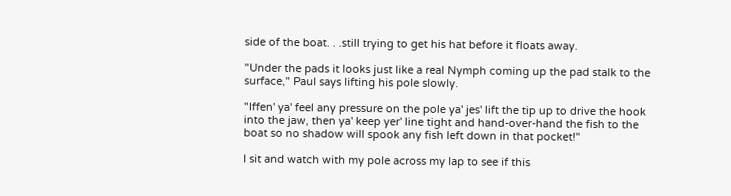side of the boat. . .still trying to get his hat before it floats away.

"Under the pads it looks just like a real Nymph coming up the pad stalk to the surface," Paul says lifting his pole slowly.

"Iffen' ya' feel any pressure on the pole ya' jes' lift the tip up to drive the hook into the jaw, then ya' keep yer' line tight and hand-over-hand the fish to the boat so no shadow will spook any fish left down in that pocket!"

I sit and watch with my pole across my lap to see if this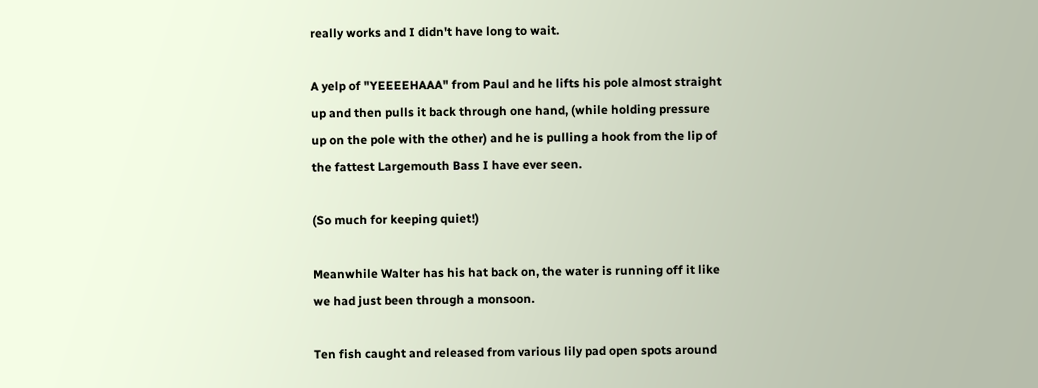really works and I didn't have long to wait.

A yelp of "YEEEEHAAA" from Paul and he lifts his pole almost straight up and then pulls it back through one hand, (while holding pressure up on the pole with the other) and he is pulling a hook from the lip of the fattest Largemouth Bass I have ever seen.

(So much for keeping quiet!)

Meanwhile Walter has his hat back on, the water is running off it like we had just been through a monsoon.

Ten fish caught and released from various lily pad open spots around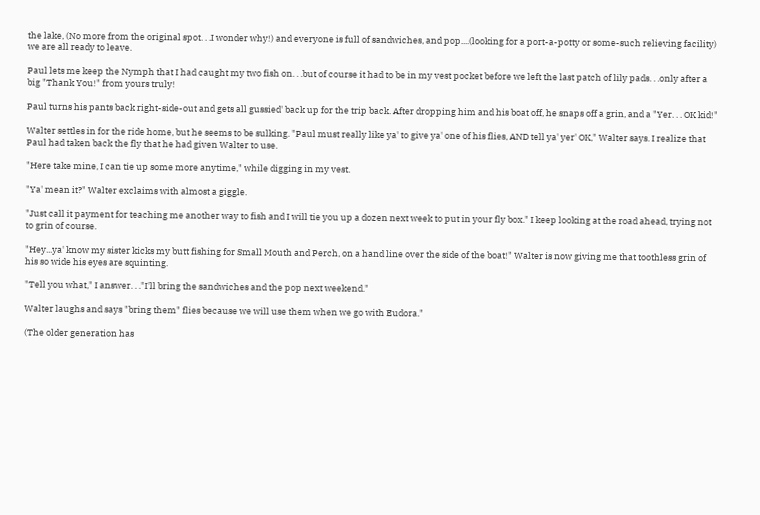the lake, (No more from the original spot. . .I wonder why!) and everyone is full of sandwiches, and pop....(looking for a port-a-potty or some-such relieving facility) we are all ready to leave.

Paul lets me keep the Nymph that I had caught my two fish on. . .but of course it had to be in my vest pocket before we left the last patch of lily pads. . .only after a big "Thank You!" from yours truly!

Paul turns his pants back right-side-out and gets all gussied' back up for the trip back. After dropping him and his boat off, he snaps off a grin, and a "Yer. . . OK kid!"

Walter settles in for the ride home, but he seems to be sulking. "Paul must really like ya' to give ya' one of his flies, AND tell ya' yer' OK," Walter says. I realize that Paul had taken back the fly that he had given Walter to use.

"Here take mine, I can tie up some more anytime," while digging in my vest.

"Ya' mean it?" Walter exclaims with almost a giggle.

"Just call it payment for teaching me another way to fish and I will tie you up a dozen next week to put in your fly box." I keep looking at the road ahead, trying not to grin of course.

"Hey...ya' know my sister kicks my butt fishing for Small Mouth and Perch, on a hand line over the side of the boat!" Walter is now giving me that toothless grin of his so wide his eyes are squinting.

"Tell you what," I answer. . ."I'll bring the sandwiches and the pop next weekend."

Walter laughs and says "bring them" flies because we will use them when we go with Eudora."

(The older generation has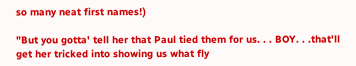so many neat first names!)

"But you gotta' tell her that Paul tied them for us. . . BOY. . .that'll get her tricked into showing us what fly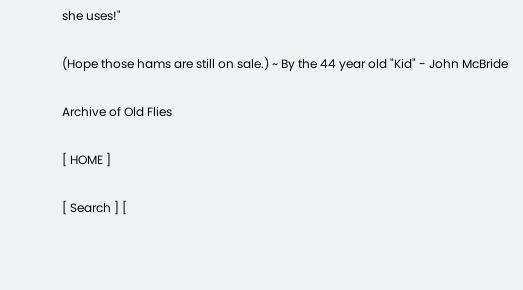she uses!"

(Hope those hams are still on sale.) ~ By the 44 year old "Kid" - John McBride

Archive of Old Flies

[ HOME ]

[ Search ] [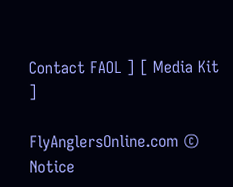Contact FAOL ] [ Media Kit ]

FlyAnglersOnline.com © Notice